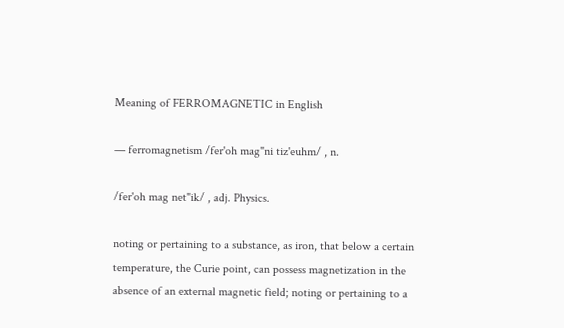Meaning of FERROMAGNETIC in English

— ferromagnetism /fer'oh mag"ni tiz'euhm/ , n.

/fer'oh mag net"ik/ , adj. Physics.

noting or pertaining to a substance, as iron, that below a certain temperature, the Curie point, can possess magnetization in the absence of an external magnetic field; noting or pertaining to a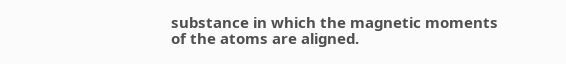substance in which the magnetic moments of the atoms are aligned.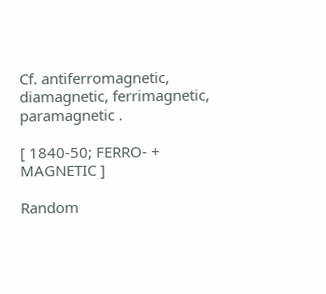Cf. antiferromagnetic, diamagnetic, ferrimagnetic, paramagnetic .

[ 1840-50; FERRO- + MAGNETIC ]

Random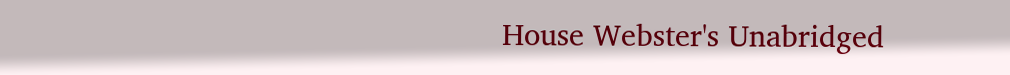House Webster's Unabridged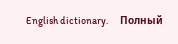English dictionary.      Полный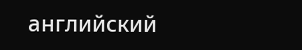английский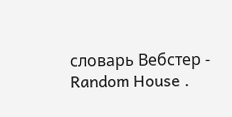словарь Вебстер - Random House .